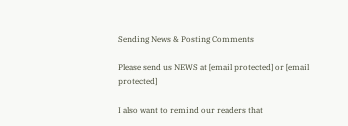Sending News & Posting Comments

Please send us NEWS at [email protected] or [email protected]

I also want to remind our readers that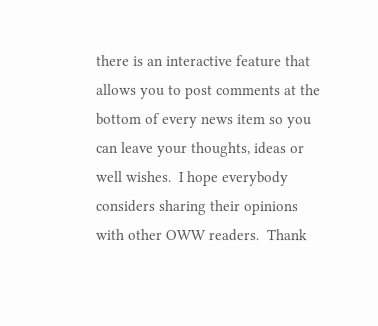there is an interactive feature that allows you to post comments at the bottom of every news item so you can leave your thoughts, ideas or well wishes.  I hope everybody considers sharing their opinions with other OWW readers.  Thank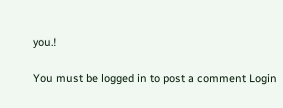you.!

You must be logged in to post a comment Login